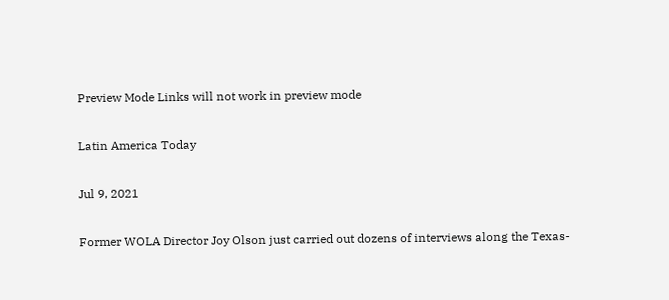Preview Mode Links will not work in preview mode

Latin America Today

Jul 9, 2021

Former WOLA Director Joy Olson just carried out dozens of interviews along the Texas-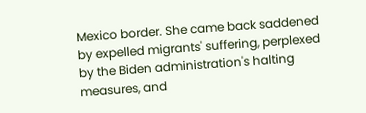Mexico border. She came back saddened by expelled migrants' suffering, perplexed by the Biden administration's halting measures, and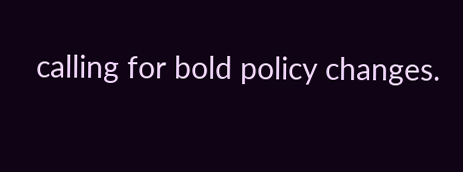calling for bold policy changes.